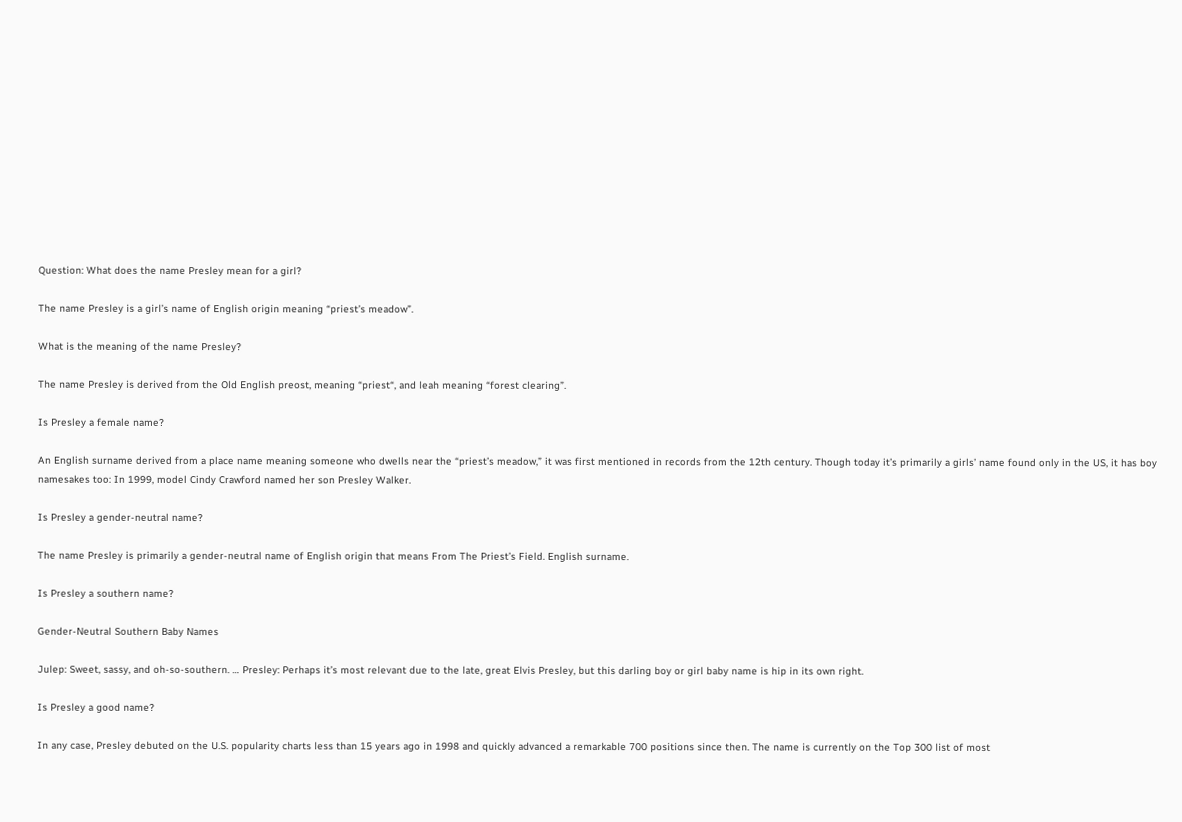Question: What does the name Presley mean for a girl?

The name Presley is a girl’s name of English origin meaning “priest’s meadow”.

What is the meaning of the name Presley?

The name Presley is derived from the Old English preost, meaning “priest“, and leah meaning “forest clearing”.

Is Presley a female name?

An English surname derived from a place name meaning someone who dwells near the “priest’s meadow,” it was first mentioned in records from the 12th century. Though today it’s primarily a girls’ name found only in the US, it has boy namesakes too: In 1999, model Cindy Crawford named her son Presley Walker.

Is Presley a gender-neutral name?

The name Presley is primarily a gender-neutral name of English origin that means From The Priest’s Field. English surname.

Is Presley a southern name?

Gender-Neutral Southern Baby Names

Julep: Sweet, sassy, and oh-so-southern. … Presley: Perhaps it’s most relevant due to the late, great Elvis Presley, but this darling boy or girl baby name is hip in its own right.

Is Presley a good name?

In any case, Presley debuted on the U.S. popularity charts less than 15 years ago in 1998 and quickly advanced a remarkable 700 positions since then. The name is currently on the Top 300 list of most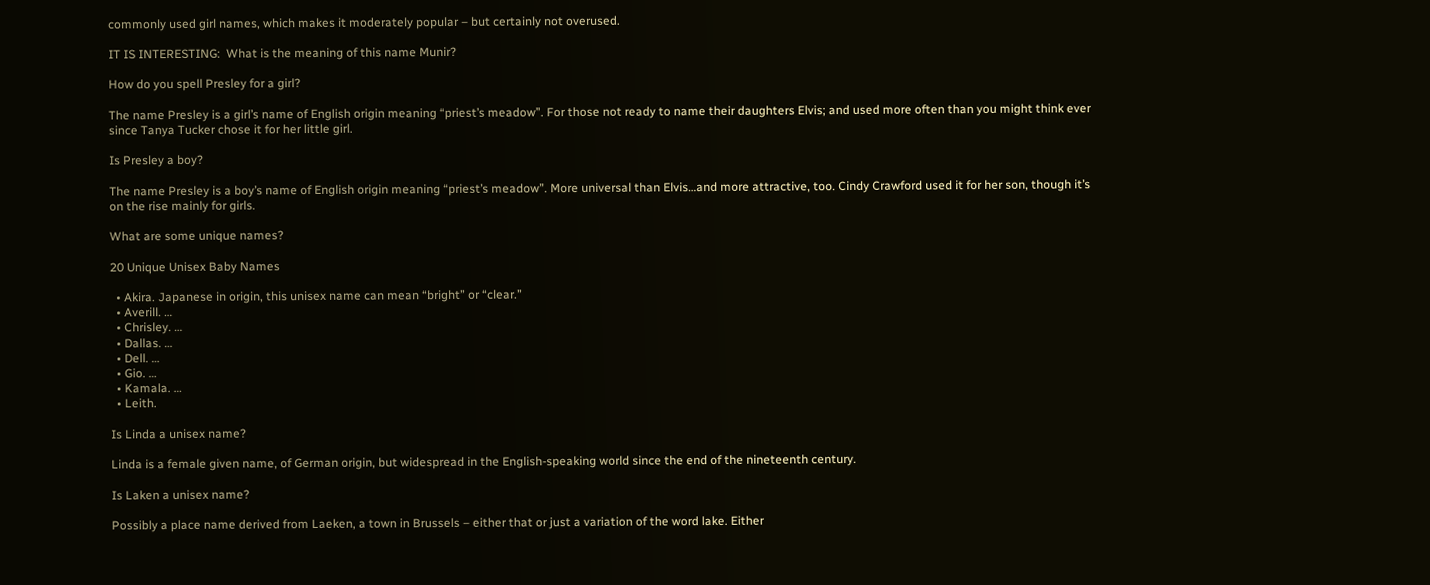commonly used girl names, which makes it moderately popular – but certainly not overused.

IT IS INTERESTING:  What is the meaning of this name Munir?

How do you spell Presley for a girl?

The name Presley is a girl’s name of English origin meaning “priest’s meadow”. For those not ready to name their daughters Elvis; and used more often than you might think ever since Tanya Tucker chose it for her little girl.

Is Presley a boy?

The name Presley is a boy’s name of English origin meaning “priest’s meadow”. More universal than Elvis…and more attractive, too. Cindy Crawford used it for her son, though it’s on the rise mainly for girls.

What are some unique names?

20 Unique Unisex Baby Names

  • Akira. Japanese in origin, this unisex name can mean “bright” or “clear.”
  • Averill. …
  • Chrisley. …
  • Dallas. …
  • Dell. …
  • Gio. …
  • Kamala. …
  • Leith.

Is Linda a unisex name?

Linda is a female given name, of German origin, but widespread in the English-speaking world since the end of the nineteenth century.

Is Laken a unisex name?

Possibly a place name derived from Laeken, a town in Brussels – either that or just a variation of the word lake. Either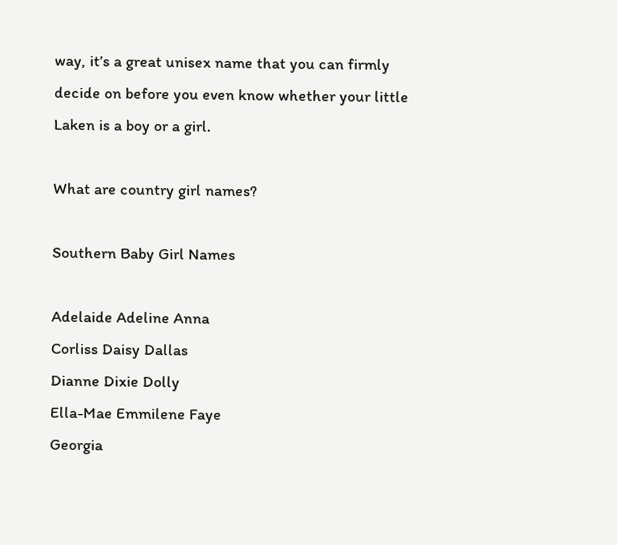way, it’s a great unisex name that you can firmly decide on before you even know whether your little Laken is a boy or a girl.

What are country girl names?

Southern Baby Girl Names

Adelaide Adeline Anna
Corliss Daisy Dallas
Dianne Dixie Dolly
Ella-Mae Emmilene Faye
Georgia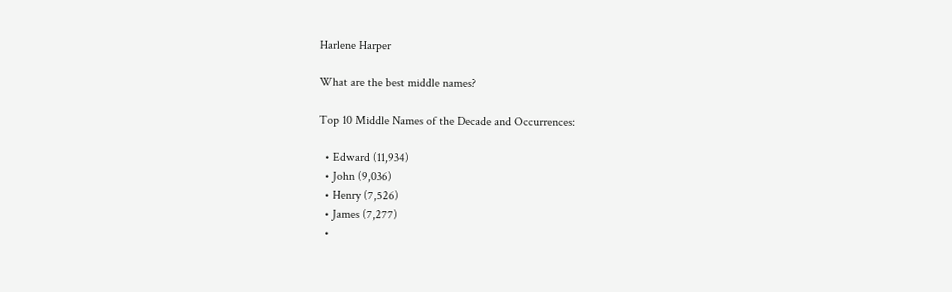Harlene Harper

What are the best middle names?

Top 10 Middle Names of the Decade and Occurrences:

  • Edward (11,934)
  • John (9,036)
  • Henry (7,526)
  • James (7,277)
  •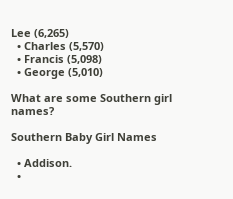Lee (6,265)
  • Charles (5,570)
  • Francis (5,098)
  • George (5,010)

What are some Southern girl names?

Southern Baby Girl Names

  • Addison.
  •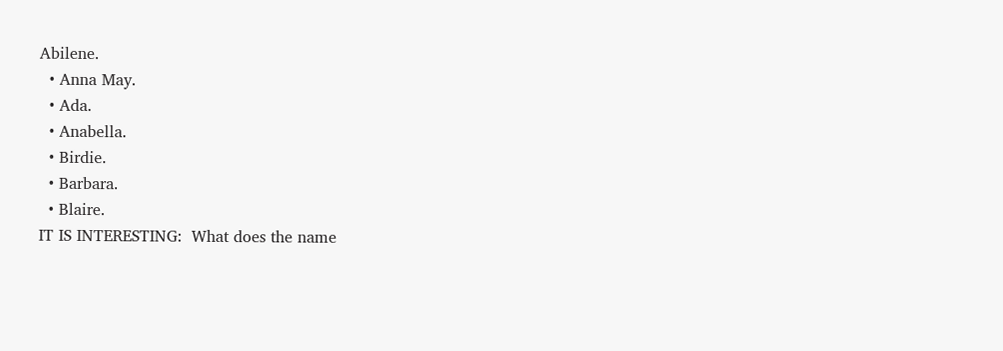Abilene.
  • Anna May.
  • Ada.
  • Anabella.
  • Birdie.
  • Barbara.
  • Blaire.
IT IS INTERESTING:  What does the name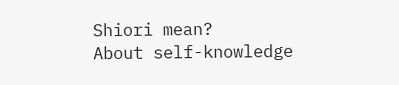Shiori mean?
About self-knowledge